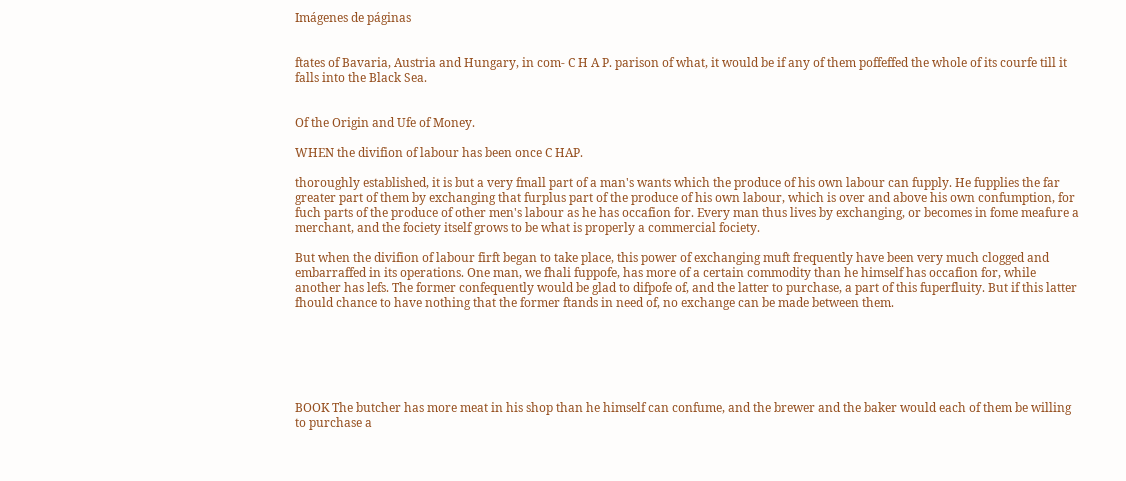Imágenes de páginas


ftates of Bavaria, Austria and Hungary, in com- C H A P. parison of what, it would be if any of them poffeffed the whole of its courfe till it falls into the Black Sea.


Of the Origin and Ufe of Money.

WHEN the divifion of labour has been once C HAP.

thoroughly established, it is but a very fmall part of a man's wants which the produce of his own labour can fupply. He fupplies the far greater part of them by exchanging that furplus part of the produce of his own labour, which is over and above his own confumption, for fuch parts of the produce of other men's labour as he has occafion for. Every man thus lives by exchanging, or becomes in fome meafure a merchant, and the fociety itself grows to be what is properly a commercial fociety.

But when the divifion of labour firft began to take place, this power of exchanging muft frequently have been very much clogged and embarraffed in its operations. One man, we fhali fuppofe, has more of a certain commodity than he himself has occafion for, while another has lefs. The former confequently would be glad to difpofe of, and the latter to purchase, a part of this fuperfluity. But if this latter fhould chance to have nothing that the former ftands in need of, no exchange can be made between them.






BOOK The butcher has more meat in his shop than he himself can confume, and the brewer and the baker would each of them be willing to purchase a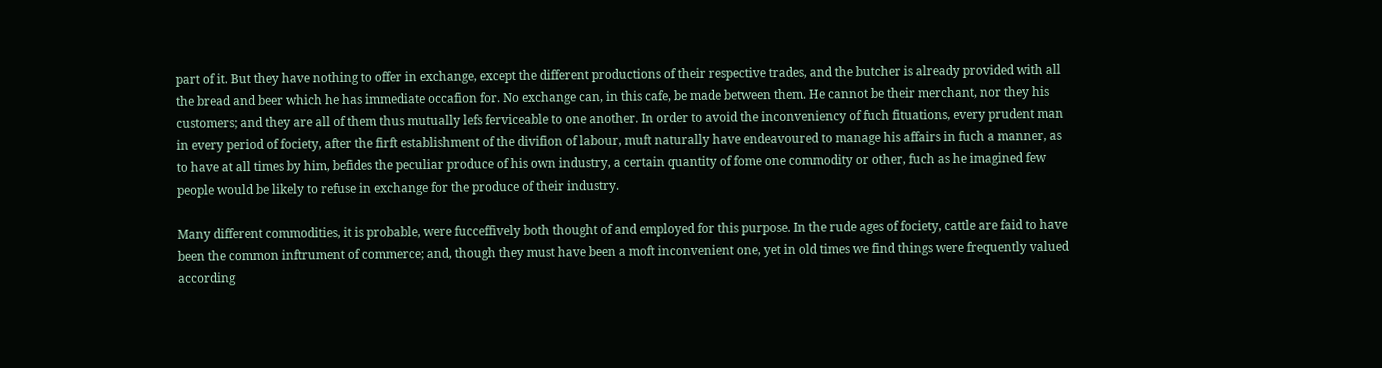part of it. But they have nothing to offer in exchange, except the different productions of their respective trades, and the butcher is already provided with all the bread and beer which he has immediate occafion for. No exchange can, in this cafe, be made between them. He cannot be their merchant, nor they his customers; and they are all of them thus mutually lefs ferviceable to one another. In order to avoid the inconveniency of fuch fituations, every prudent man in every period of fociety, after the firft establishment of the divifion of labour, muft naturally have endeavoured to manage his affairs in fuch a manner, as to have at all times by him, befides the peculiar produce of his own industry, a certain quantity of fome one commodity or other, fuch as he imagined few people would be likely to refuse in exchange for the produce of their industry.

Many different commodities, it is probable, were fucceffively both thought of and employed for this purpose. In the rude ages of fociety, cattle are faid to have been the common inftrument of commerce; and, though they must have been a moft inconvenient one, yet in old times we find things were frequently valued according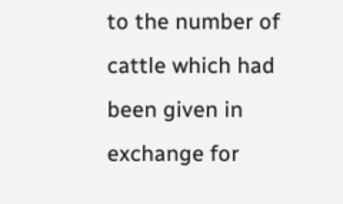to the number of cattle which had been given in exchange for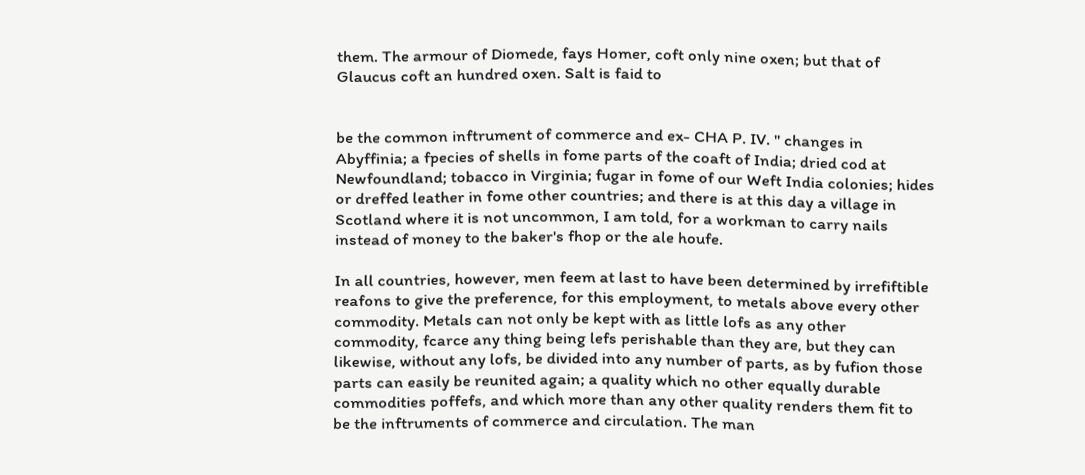them. The armour of Diomede, fays Homer, coft only nine oxen; but that of Glaucus coft an hundred oxen. Salt is faid to


be the common inftrument of commerce and ex- CHA P. IV. " changes in Abyffinia; a fpecies of shells in fome parts of the coaft of India; dried cod at Newfoundland; tobacco in Virginia; fugar in fome of our Weft India colonies; hides or dreffed leather in fome other countries; and there is at this day a village in Scotland where it is not uncommon, I am told, for a workman to carry nails instead of money to the baker's fhop or the ale houfe.

In all countries, however, men feem at last to have been determined by irrefiftible reafons to give the preference, for this employment, to metals above every other commodity. Metals can not only be kept with as little lofs as any other commodity, fcarce any thing being lefs perishable than they are, but they can likewise, without any lofs, be divided into any number of parts, as by fufion those parts can easily be reunited again; a quality which no other equally durable commodities poffefs, and which more than any other quality renders them fit to be the inftruments of commerce and circulation. The man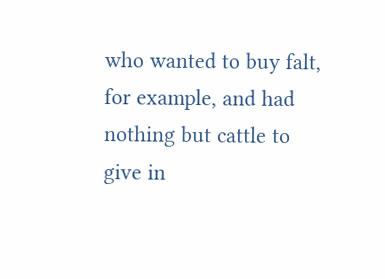who wanted to buy falt, for example, and had nothing but cattle to give in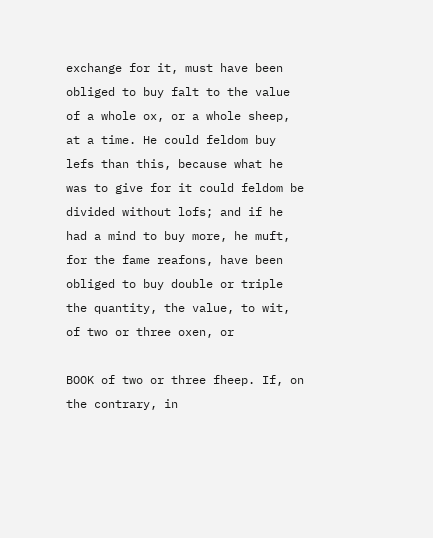exchange for it, must have been obliged to buy falt to the value of a whole ox, or a whole sheep, at a time. He could feldom buy lefs than this, because what he was to give for it could feldom be divided without lofs; and if he had a mind to buy more, he muft, for the fame reafons, have been obliged to buy double or triple the quantity, the value, to wit, of two or three oxen, or

BOOK of two or three fheep. If, on the contrary, in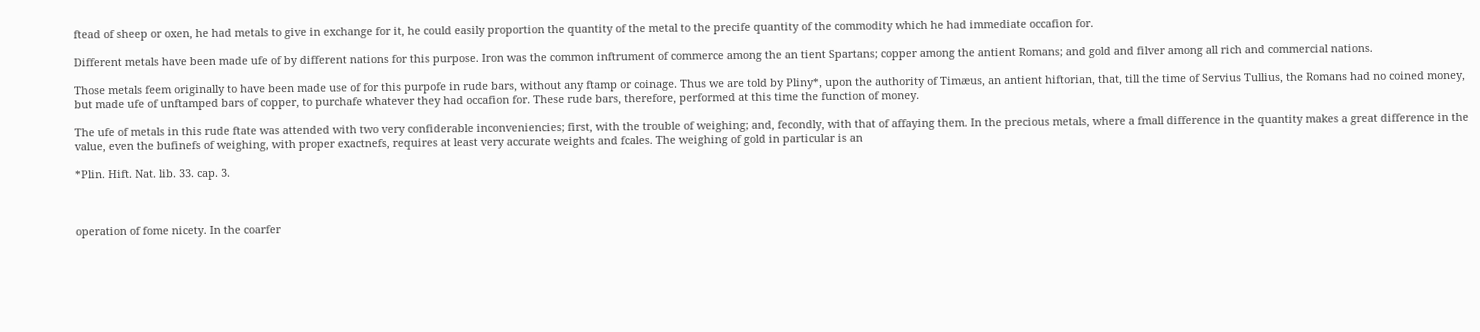ftead of sheep or oxen, he had metals to give in exchange for it, he could easily proportion the quantity of the metal to the precife quantity of the commodity which he had immediate occafion for.

Different metals have been made ufe of by different nations for this purpose. Iron was the common inftrument of commerce among the an tient Spartans; copper among the antient Romans; and gold and filver among all rich and commercial nations.

Those metals feem originally to have been made use of for this purpofe in rude bars, without any ftamp or coinage. Thus we are told by Pliny*, upon the authority of Timæus, an antient hiftorian, that, till the time of Servius Tullius, the Romans had no coined money, but made ufe of unftamped bars of copper, to purchafe whatever they had occafion for. These rude bars, therefore, performed at this time the function of money.

The ufe of metals in this rude ftate was attended with two very confiderable inconveniencies; first, with the trouble of weighing; and, fecondly, with that of affaying them. In the precious metals, where a fmall difference in the quantity makes a great difference in the value, even the bufinefs of weighing, with proper exactnefs, requires at least very accurate weights and fcales. The weighing of gold in particular is an

*Plin. Hift. Nat. lib. 33. cap. 3.



operation of fome nicety. In the coarfer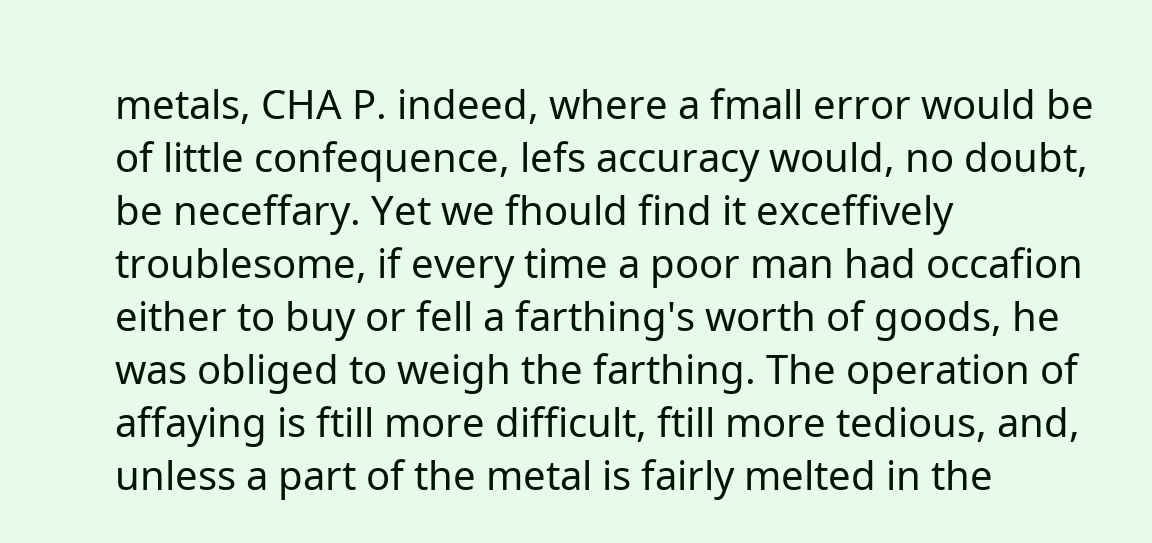metals, CHA P. indeed, where a fmall error would be of little confequence, lefs accuracy would, no doubt, be neceffary. Yet we fhould find it exceffively troublesome, if every time a poor man had occafion either to buy or fell a farthing's worth of goods, he was obliged to weigh the farthing. The operation of affaying is ftill more difficult, ftill more tedious, and, unless a part of the metal is fairly melted in the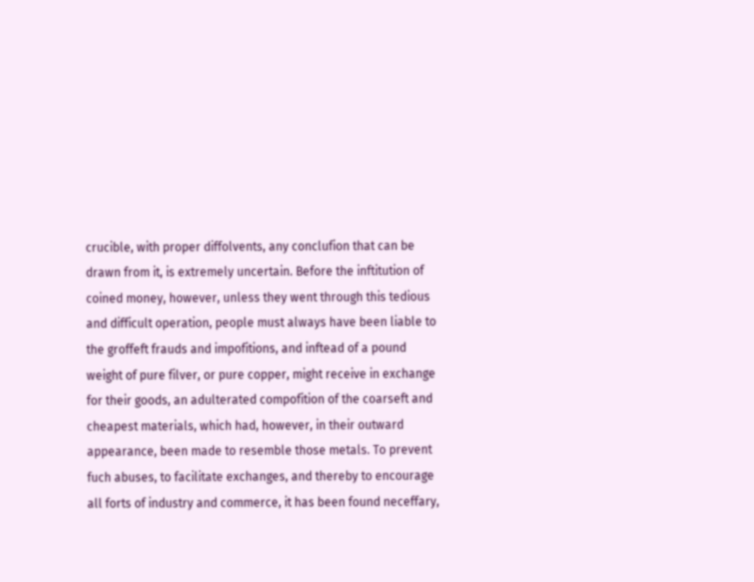crucible, with proper diffolvents, any conclufion that can be drawn from it, is extremely uncertain. Before the inftitution of coined money, however, unless they went through this tedious and difficult operation, people must always have been liable to the groffeft frauds and impofitions, and inftead of a pound weight of pure filver, or pure copper, might receive in exchange for their goods, an adulterated compofition of the coarseft and cheapest materials, which had, however, in their outward appearance, been made to resemble those metals. To prevent fuch abuses, to facilitate exchanges, and thereby to encourage all forts of industry and commerce, it has been found neceffary,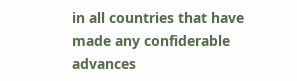in all countries that have made any confiderable advances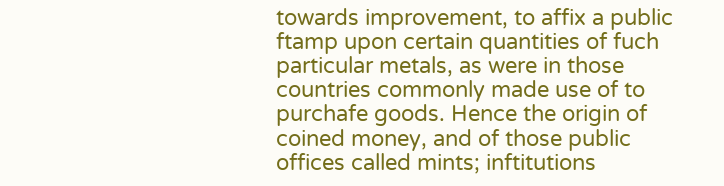towards improvement, to affix a public ftamp upon certain quantities of fuch particular metals, as were in those countries commonly made use of to purchafe goods. Hence the origin of coined money, and of those public offices called mints; inftitutions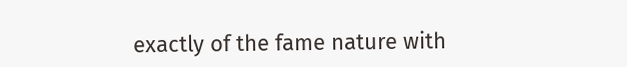exactly of the fame nature with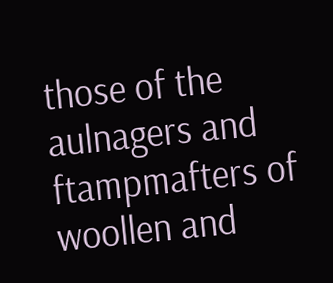those of the aulnagers and ftampmafters of woollen and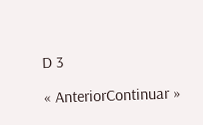D 3

« AnteriorContinuar »